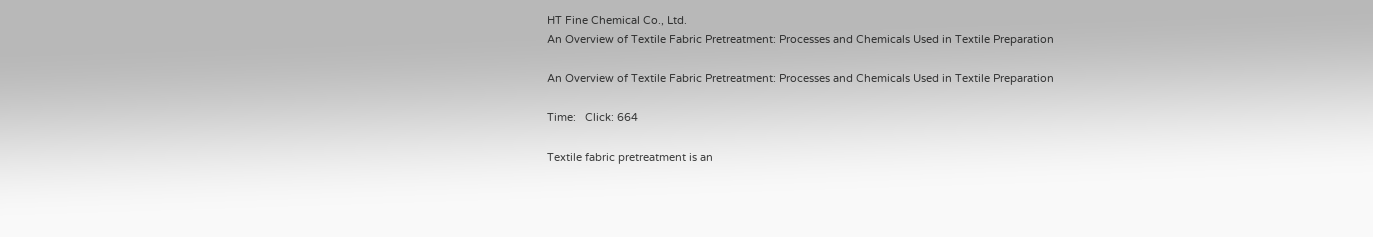HT Fine Chemical Co., Ltd.
An Overview of Textile Fabric Pretreatment: Processes and Chemicals Used in Textile Preparation

An Overview of Textile Fabric Pretreatment: Processes and Chemicals Used in Textile Preparation

Time:   Click: 664

Textile fabric pretreatment is an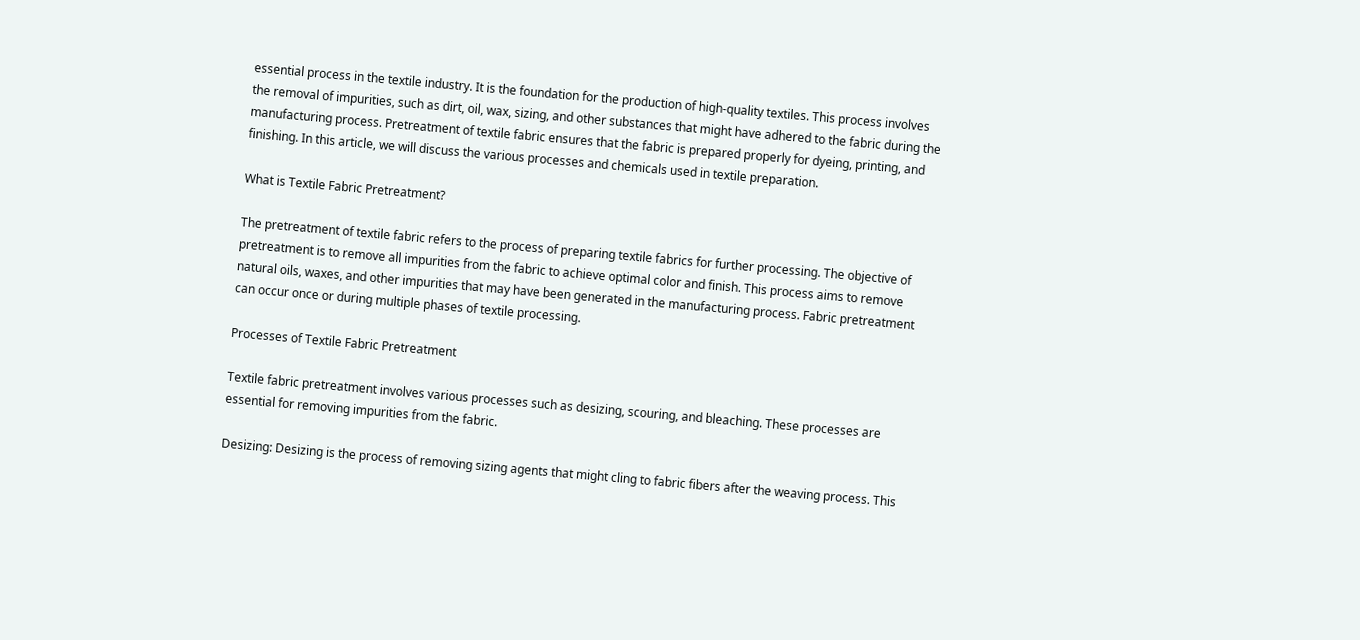essential process in the textile industry. It is the foundation for the production of high-quality textiles. This process involves the removal of impurities, such as dirt, oil, wax, sizing, and other substances that might have adhered to the fabric during the manufacturing process. Pretreatment of textile fabric ensures that the fabric is prepared properly for dyeing, printing, and finishing. In this article, we will discuss the various processes and chemicals used in textile preparation.

What is Textile Fabric Pretreatment?

The pretreatment of textile fabric refers to the process of preparing textile fabrics for further processing. The objective of pretreatment is to remove all impurities from the fabric to achieve optimal color and finish. This process aims to remove natural oils, waxes, and other impurities that may have been generated in the manufacturing process. Fabric pretreatment can occur once or during multiple phases of textile processing.

Processes of Textile Fabric Pretreatment

Textile fabric pretreatment involves various processes such as desizing, scouring, and bleaching. These processes are essential for removing impurities from the fabric.

Desizing: Desizing is the process of removing sizing agents that might cling to fabric fibers after the weaving process. This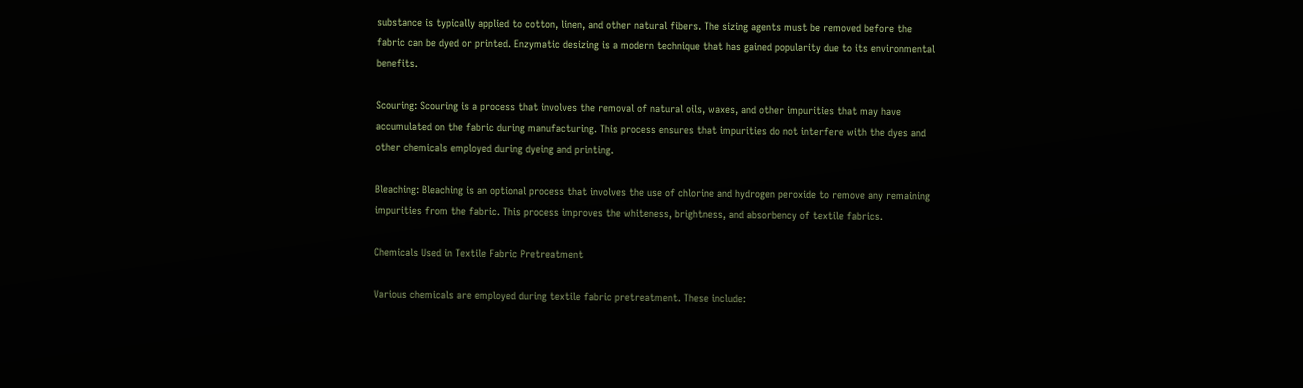substance is typically applied to cotton, linen, and other natural fibers. The sizing agents must be removed before the fabric can be dyed or printed. Enzymatic desizing is a modern technique that has gained popularity due to its environmental benefits.

Scouring: Scouring is a process that involves the removal of natural oils, waxes, and other impurities that may have accumulated on the fabric during manufacturing. This process ensures that impurities do not interfere with the dyes and other chemicals employed during dyeing and printing.

Bleaching: Bleaching is an optional process that involves the use of chlorine and hydrogen peroxide to remove any remaining impurities from the fabric. This process improves the whiteness, brightness, and absorbency of textile fabrics.

Chemicals Used in Textile Fabric Pretreatment

Various chemicals are employed during textile fabric pretreatment. These include: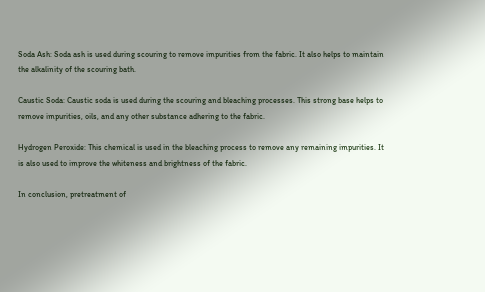Soda Ash: Soda ash is used during scouring to remove impurities from the fabric. It also helps to maintain the alkalinity of the scouring bath.

Caustic Soda: Caustic soda is used during the scouring and bleaching processes. This strong base helps to remove impurities, oils, and any other substance adhering to the fabric.

Hydrogen Peroxide: This chemical is used in the bleaching process to remove any remaining impurities. It is also used to improve the whiteness and brightness of the fabric.

In conclusion, pretreatment of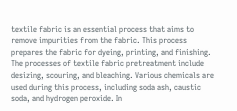textile fabric is an essential process that aims to remove impurities from the fabric. This process prepares the fabric for dyeing, printing, and finishing. The processes of textile fabric pretreatment include desizing, scouring, and bleaching. Various chemicals are used during this process, including soda ash, caustic soda, and hydrogen peroxide. In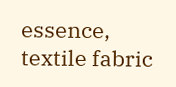essence, textile fabric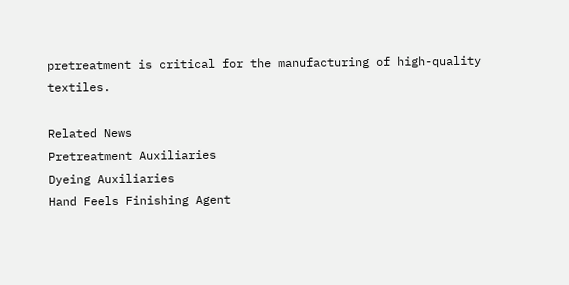pretreatment is critical for the manufacturing of high-quality textiles.

Related News
Pretreatment Auxiliaries
Dyeing Auxiliaries
Hand Feels Finishing Agent